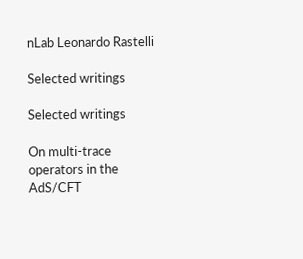nLab Leonardo Rastelli

Selected writings

Selected writings

On multi-trace operators in the AdS/CFT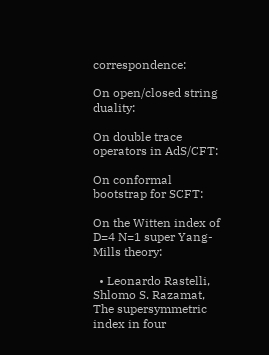correspondence:

On open/closed string duality:

On double trace operators in AdS/CFT:

On conformal bootstrap for SCFT:

On the Witten index of D=4 N=1 super Yang-Mills theory:

  • Leonardo Rastelli, Shlomo S. Razamat, The supersymmetric index in four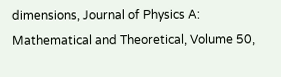dimensions, Journal of Physics A: Mathematical and Theoretical, Volume 50,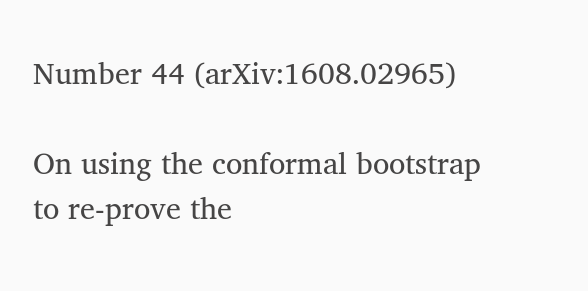Number 44 (arXiv:1608.02965)

On using the conformal bootstrap to re-prove the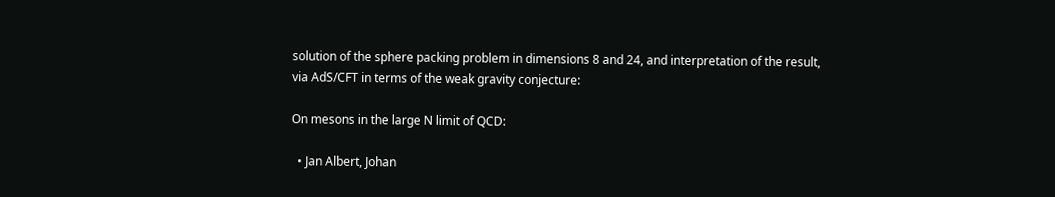solution of the sphere packing problem in dimensions 8 and 24, and interpretation of the result, via AdS/CFT in terms of the weak gravity conjecture:

On mesons in the large N limit of QCD:

  • Jan Albert, Johan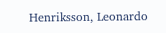Henriksson, Leonardo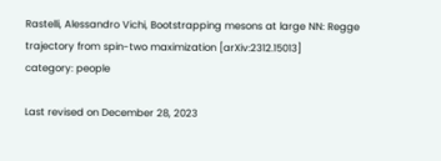Rastelli, Alessandro Vichi, Bootstrapping mesons at large NN: Regge trajectory from spin-two maximization [arXiv:2312.15013]
category: people

Last revised on December 28, 2023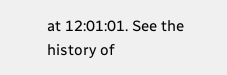at 12:01:01. See the history of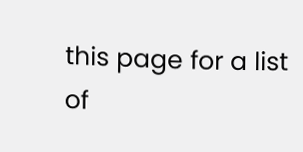this page for a list of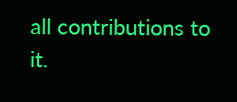all contributions to it.